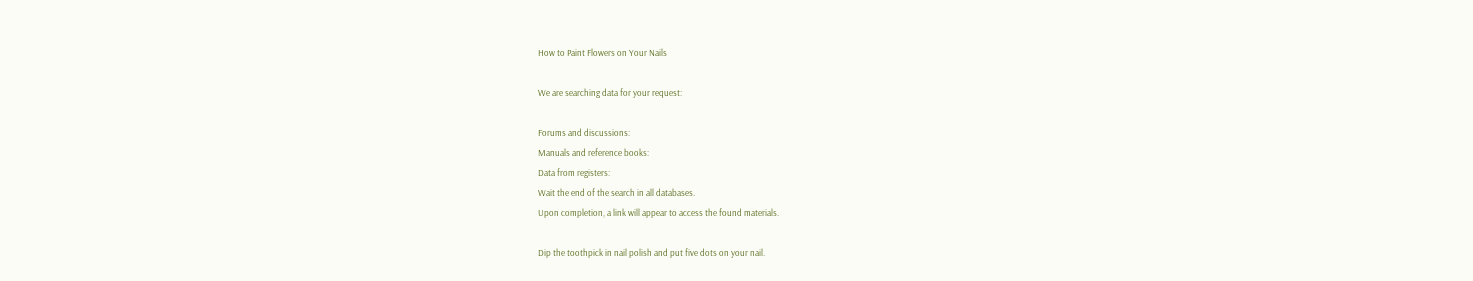How to Paint Flowers on Your Nails

We are searching data for your request:

Forums and discussions:
Manuals and reference books:
Data from registers:
Wait the end of the search in all databases.
Upon completion, a link will appear to access the found materials.

Dip the toothpick in nail polish and put five dots on your nail.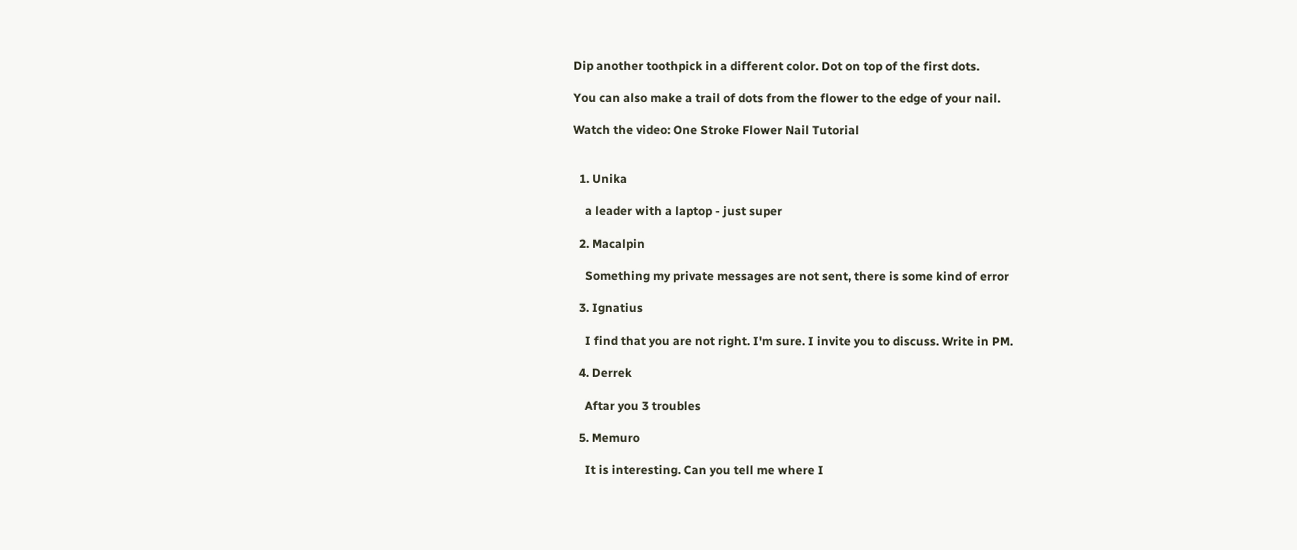Dip another toothpick in a different color. Dot on top of the first dots.

You can also make a trail of dots from the flower to the edge of your nail.

Watch the video: One Stroke Flower Nail Tutorial


  1. Unika

    a leader with a laptop - just super

  2. Macalpin

    Something my private messages are not sent, there is some kind of error

  3. Ignatius

    I find that you are not right. I'm sure. I invite you to discuss. Write in PM.

  4. Derrek

    Aftar you 3 troubles

  5. Memuro

    It is interesting. Can you tell me where I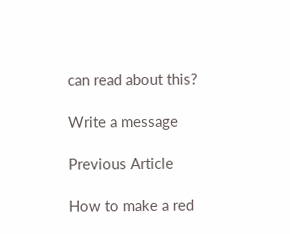can read about this?

Write a message

Previous Article

How to make a red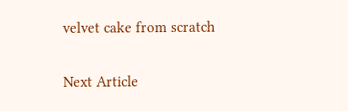velvet cake from scratch

Next Article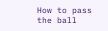How to pass the ball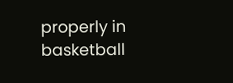properly in basketball